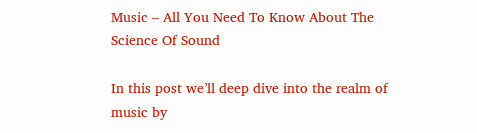Music – All You Need To Know About The Science Of Sound

In this post we’ll deep dive into the realm of music by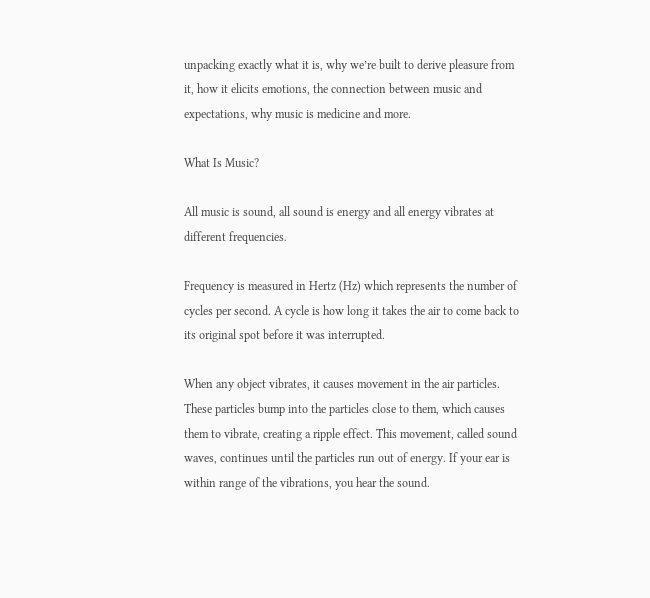unpacking exactly what it is, why we’re built to derive pleasure from it, how it elicits emotions, the connection between music and expectations, why music is medicine and more.

What Is Music?

All music is sound, all sound is energy and all energy vibrates at different frequencies.

Frequency is measured in Hertz (Hz) which represents the number of cycles per second. A cycle is how long it takes the air to come back to its original spot before it was interrupted.

When any object vibrates, it causes movement in the air particles. These particles bump into the particles close to them, which causes them to vibrate, creating a ripple effect. This movement, called sound waves, continues until the particles run out of energy. If your ear is within range of the vibrations, you hear the sound.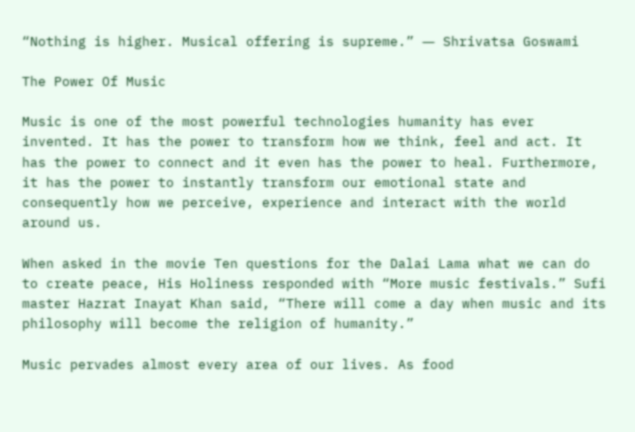“Nothing is higher. Musical offering is supreme.” ― Shrivatsa Goswami

The Power Of Music

Music is one of the most powerful technologies humanity has ever invented. It has the power to transform how we think, feel and act. It has the power to connect and it even has the power to heal. Furthermore, it has the power to instantly transform our emotional state and consequently how we perceive, experience and interact with the world around us.

When asked in the movie Ten questions for the Dalai Lama what we can do to create peace, His Holiness responded with “More music festivals.” Sufi master Hazrat Inayat Khan said, “There will come a day when music and its philosophy will become the religion of humanity.”

Music pervades almost every area of our lives. As food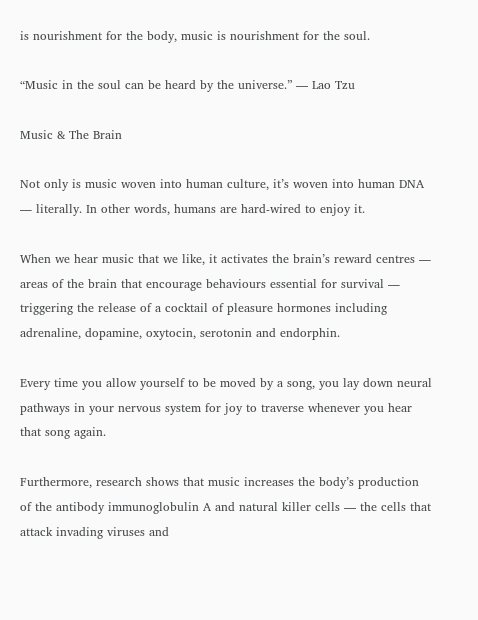is nourishment for the body, music is nourishment for the soul.

“Music in the soul can be heard by the universe.” — Lao Tzu

Music & The Brain

Not only is music woven into human culture, it’s woven into human DNA ― literally. In other words, humans are hard-wired to enjoy it.

When we hear music that we like, it activates the brain’s reward centres ― areas of the brain that encourage behaviours essential for survival ― triggering the release of a cocktail of pleasure hormones including adrenaline, dopamine, oxytocin, serotonin and endorphin.

Every time you allow yourself to be moved by a song, you lay down neural pathways in your nervous system for joy to traverse whenever you hear that song again.

Furthermore, research shows that music increases the body’s production of the antibody immunoglobulin A and natural killer cells — the cells that attack invading viruses and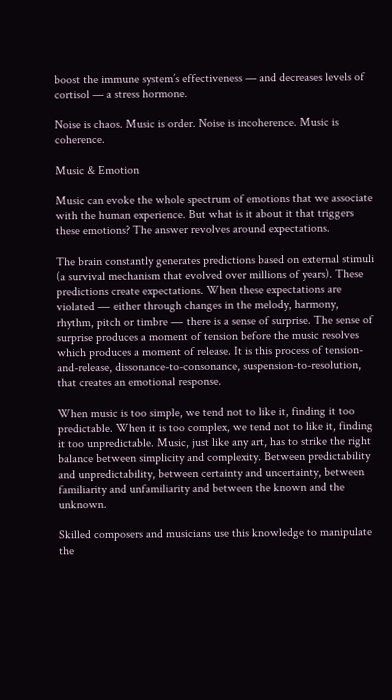boost the immune system’s effectiveness — and decreases levels of cortisol — a stress hormone.

Noise is chaos. Music is order. Noise is incoherence. Music is coherence.

Music & Emotion

Music can evoke the whole spectrum of emotions that we associate with the human experience. But what is it about it that triggers these emotions? The answer revolves around expectations.

The brain constantly generates predictions based on external stimuli (a survival mechanism that evolved over millions of years). These predictions create expectations. When these expectations are violated ― either through changes in the melody, harmony, rhythm, pitch or timbre ― there is a sense of surprise. The sense of surprise produces a moment of tension before the music resolves which produces a moment of release. It is this process of tension-and-release, dissonance-to-consonance, suspension-to-resolution, that creates an emotional response.

When music is too simple, we tend not to like it, finding it too predictable. When it is too complex, we tend not to like it, finding it too unpredictable. Music, just like any art, has to strike the right balance between simplicity and complexity. Between predictability and unpredictability, between certainty and uncertainty, between familiarity and unfamiliarity and between the known and the unknown.

Skilled composers and musicians use this knowledge to manipulate the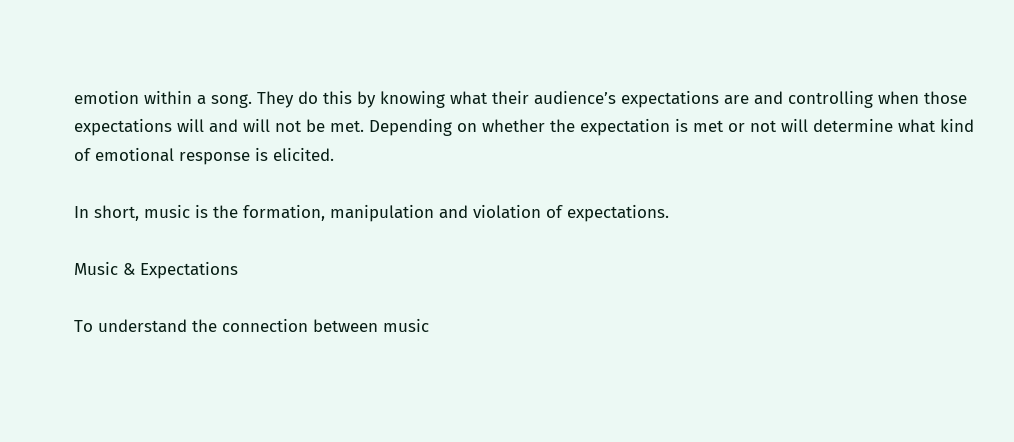emotion within a song. They do this by knowing what their audience’s expectations are and controlling when those expectations will and will not be met. Depending on whether the expectation is met or not will determine what kind of emotional response is elicited.

In short, music is the formation, manipulation and violation of expectations.

Music & Expectations

To understand the connection between music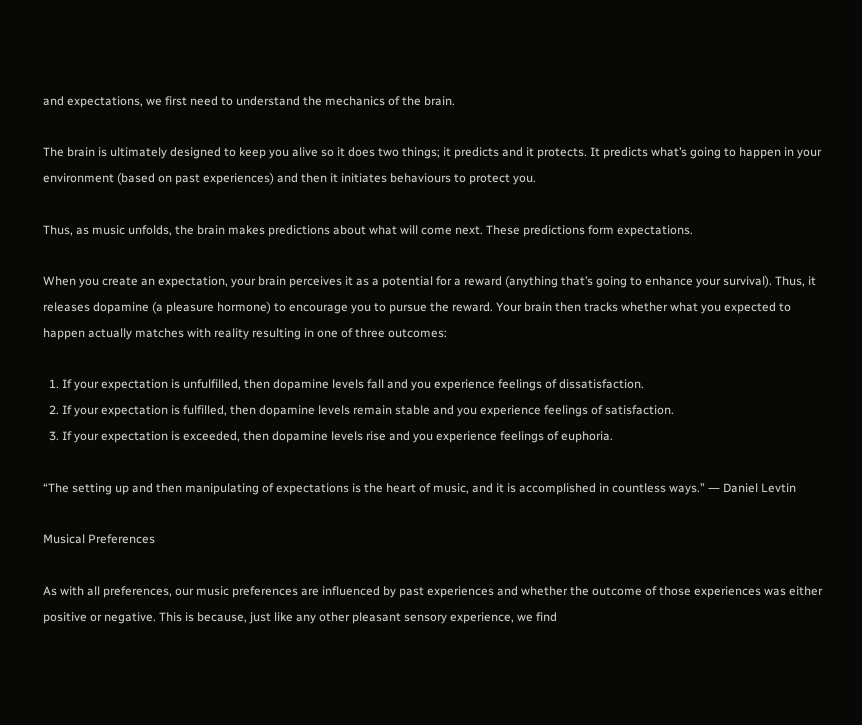and expectations, we first need to understand the mechanics of the brain.

The brain is ultimately designed to keep you alive so it does two things; it predicts and it protects. It predicts what’s going to happen in your environment (based on past experiences) and then it initiates behaviours to protect you.

Thus, as music unfolds, the brain makes predictions about what will come next. These predictions form expectations.

When you create an expectation, your brain perceives it as a potential for a reward (anything that’s going to enhance your survival). Thus, it releases dopamine (a pleasure hormone) to encourage you to pursue the reward. Your brain then tracks whether what you expected to happen actually matches with reality resulting in one of three outcomes:

  1. If your expectation is unfulfilled, then dopamine levels fall and you experience feelings of dissatisfaction.
  2. If your expectation is fulfilled, then dopamine levels remain stable and you experience feelings of satisfaction.
  3. If your expectation is exceeded, then dopamine levels rise and you experience feelings of euphoria.

“The setting up and then manipulating of expectations is the heart of music, and it is accomplished in countless ways.” ― Daniel Levtin

Musical Preferences

As with all preferences, our music preferences are influenced by past experiences and whether the outcome of those experiences was either positive or negative. This is because, just like any other pleasant sensory experience, we find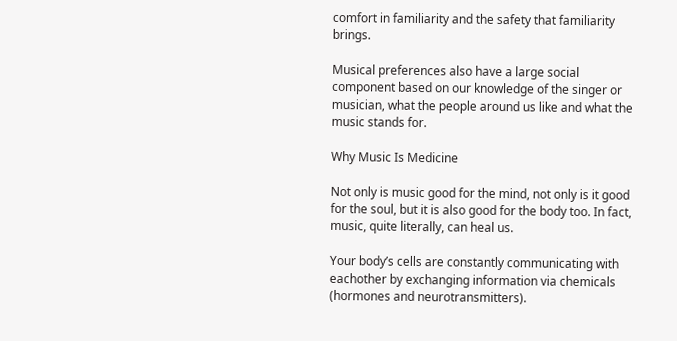comfort in familiarity and the safety that familiarity brings.

Musical preferences also have a large social component based on our knowledge of the singer or musician, what the people around us like and what the music stands for.

Why Music Is Medicine

Not only is music good for the mind, not only is it good for the soul, but it is also good for the body too. In fact, music, quite literally, can heal us.

Your body’s cells are constantly communicating with eachother by exchanging information via chemicals (hormones and neurotransmitters).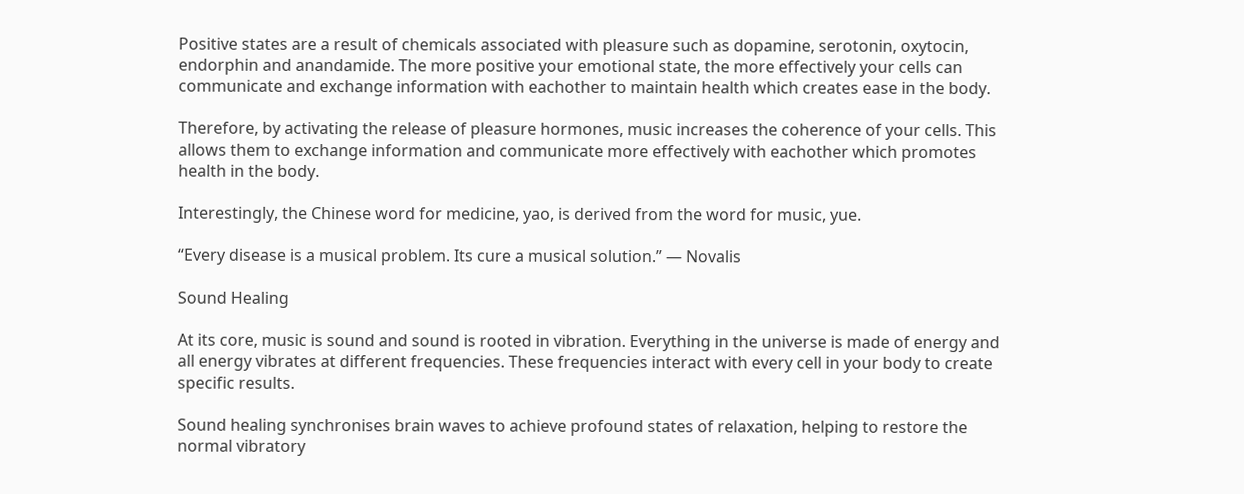Positive states are a result of chemicals associated with pleasure such as dopamine, serotonin, oxytocin, endorphin and anandamide. The more positive your emotional state, the more effectively your cells can communicate and exchange information with eachother to maintain health which creates ease in the body.

Therefore, by activating the release of pleasure hormones, music increases the coherence of your cells. This allows them to exchange information and communicate more effectively with eachother which promotes health in the body.

Interestingly, the Chinese word for medicine, yao, is derived from the word for music, yue.

“Every disease is a musical problem. Its cure a musical solution.” ― Novalis

Sound Healing

At its core, music is sound and sound is rooted in vibration. Everything in the universe is made of energy and all energy vibrates at different frequencies. These frequencies interact with every cell in your body to create specific results.

Sound healing synchronises brain waves to achieve profound states of relaxation, helping to restore the normal vibratory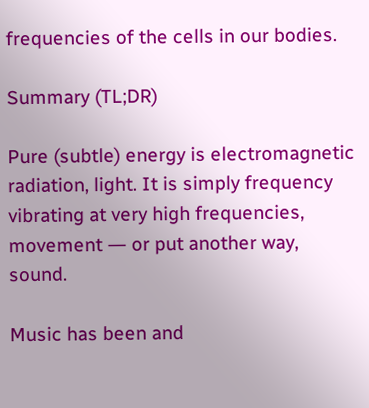frequencies of the cells in our bodies.

Summary (TL;DR)

Pure (subtle) energy is electromagnetic radiation, light. It is simply frequency vibrating at very high frequencies, movement ― or put another way, sound.

Music has been and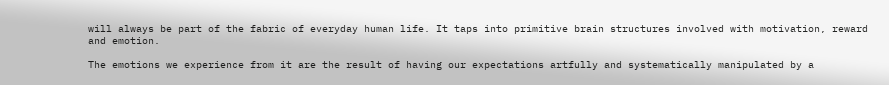will always be part of the fabric of everyday human life. It taps into primitive brain structures involved with motivation, reward and emotion.

The emotions we experience from it are the result of having our expectations artfully and systematically manipulated by a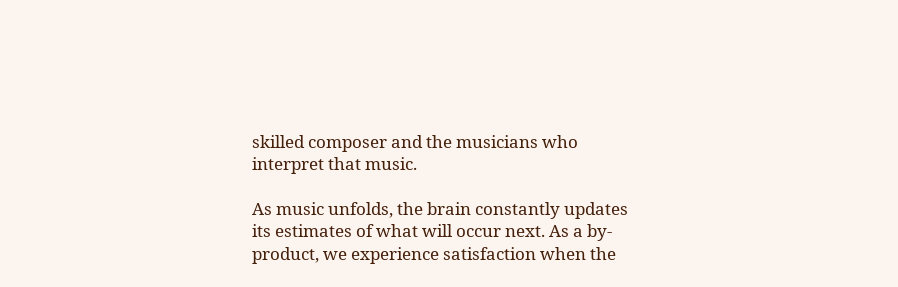skilled composer and the musicians who interpret that music.

As music unfolds, the brain constantly updates its estimates of what will occur next. As a by-product, we experience satisfaction when the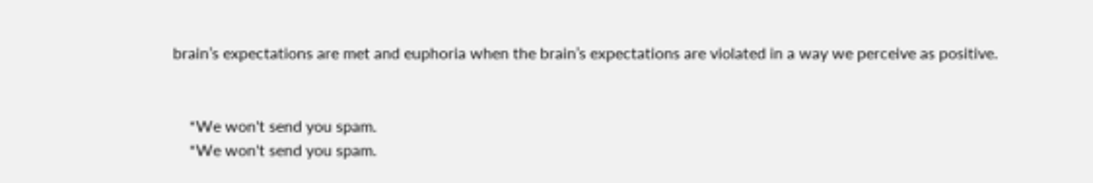brain’s expectations are met and euphoria when the brain’s expectations are violated in a way we perceive as positive.


    *We won't send you spam.
    *We won't send you spam.